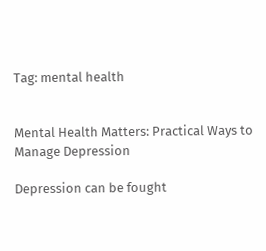Tag: mental health


Mental Health Matters: Practical Ways to Manage Depression

Depression can be fought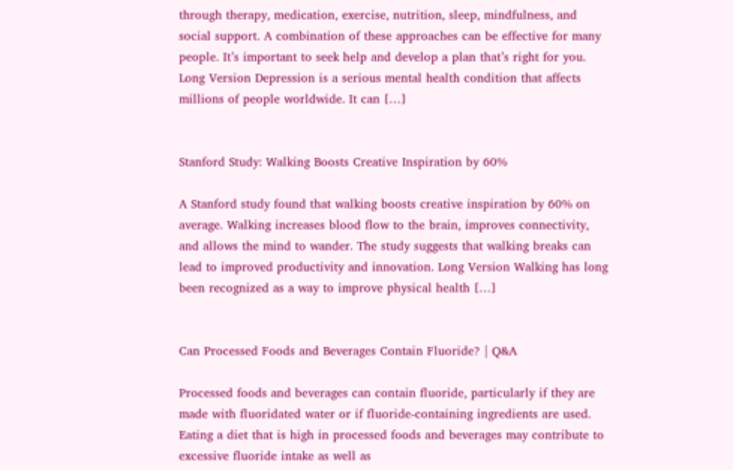through therapy, medication, exercise, nutrition, sleep, mindfulness, and social support. A combination of these approaches can be effective for many people. It’s important to seek help and develop a plan that’s right for you. Long Version Depression is a serious mental health condition that affects millions of people worldwide. It can […]


Stanford Study: Walking Boosts Creative Inspiration by 60%

A Stanford study found that walking boosts creative inspiration by 60% on average. Walking increases blood flow to the brain, improves connectivity, and allows the mind to wander. The study suggests that walking breaks can lead to improved productivity and innovation. Long Version Walking has long been recognized as a way to improve physical health […]


Can Processed Foods and Beverages Contain Fluoride? | Q&A

Processed foods and beverages can contain fluoride, particularly if they are made with fluoridated water or if fluoride-containing ingredients are used. Eating a diet that is high in processed foods and beverages may contribute to excessive fluoride intake as well as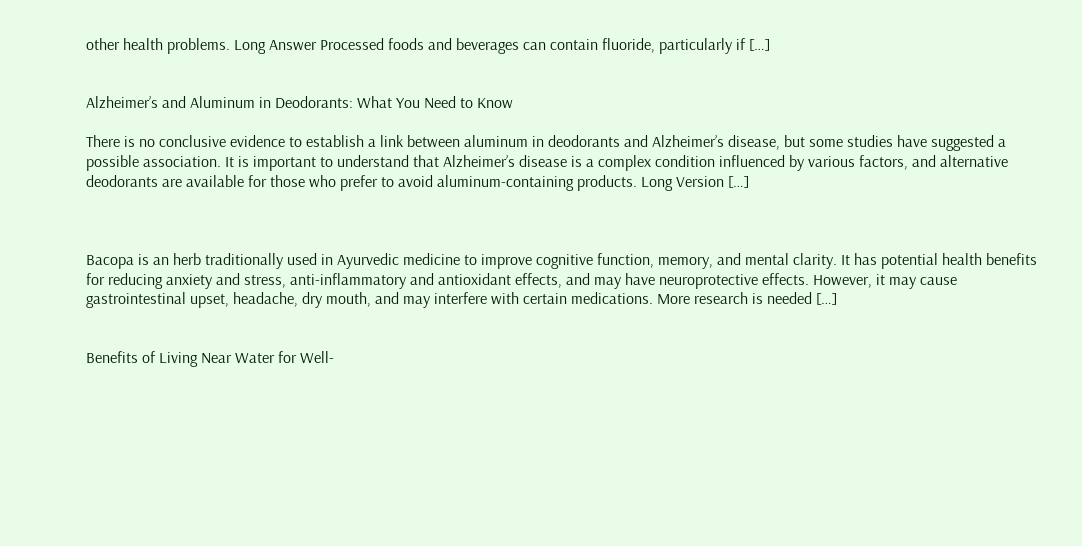other health problems. Long Answer Processed foods and beverages can contain fluoride, particularly if […]


Alzheimer’s and Aluminum in Deodorants: What You Need to Know

There is no conclusive evidence to establish a link between aluminum in deodorants and Alzheimer’s disease, but some studies have suggested a possible association. It is important to understand that Alzheimer’s disease is a complex condition influenced by various factors, and alternative deodorants are available for those who prefer to avoid aluminum-containing products. Long Version […]



Bacopa is an herb traditionally used in Ayurvedic medicine to improve cognitive function, memory, and mental clarity. It has potential health benefits for reducing anxiety and stress, anti-inflammatory and antioxidant effects, and may have neuroprotective effects. However, it may cause gastrointestinal upset, headache, dry mouth, and may interfere with certain medications. More research is needed […]


Benefits of Living Near Water for Well-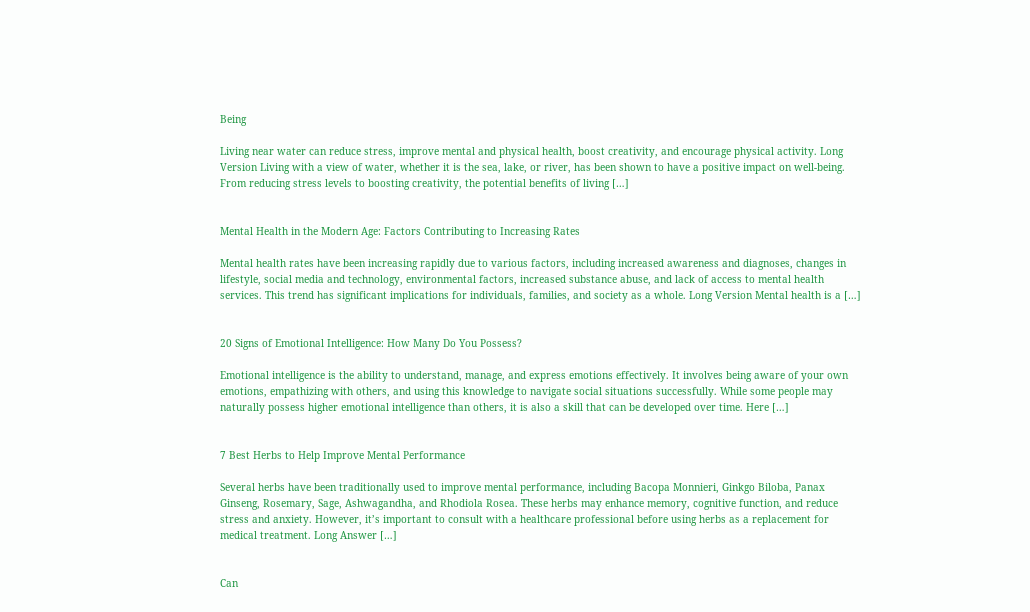Being

Living near water can reduce stress, improve mental and physical health, boost creativity, and encourage physical activity. Long Version Living with a view of water, whether it is the sea, lake, or river, has been shown to have a positive impact on well-being. From reducing stress levels to boosting creativity, the potential benefits of living […]


Mental Health in the Modern Age: Factors Contributing to Increasing Rates

Mental health rates have been increasing rapidly due to various factors, including increased awareness and diagnoses, changes in lifestyle, social media and technology, environmental factors, increased substance abuse, and lack of access to mental health services. This trend has significant implications for individuals, families, and society as a whole. Long Version Mental health is a […]


20 Signs of Emotional Intelligence: How Many Do You Possess?

Emotional intelligence is the ability to understand, manage, and express emotions effectively. It involves being aware of your own emotions, empathizing with others, and using this knowledge to navigate social situations successfully. While some people may naturally possess higher emotional intelligence than others, it is also a skill that can be developed over time. Here […]


7 Best Herbs to Help Improve Mental Performance

Several herbs have been traditionally used to improve mental performance, including Bacopa Monnieri, Ginkgo Biloba, Panax Ginseng, Rosemary, Sage, Ashwagandha, and Rhodiola Rosea. These herbs may enhance memory, cognitive function, and reduce stress and anxiety. However, it’s important to consult with a healthcare professional before using herbs as a replacement for medical treatment. Long Answer […]


Can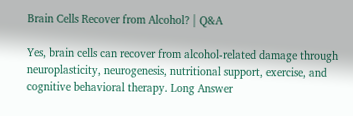Brain Cells Recover from Alcohol? | Q&A

Yes, brain cells can recover from alcohol-related damage through neuroplasticity, neurogenesis, nutritional support, exercise, and cognitive behavioral therapy. Long Answer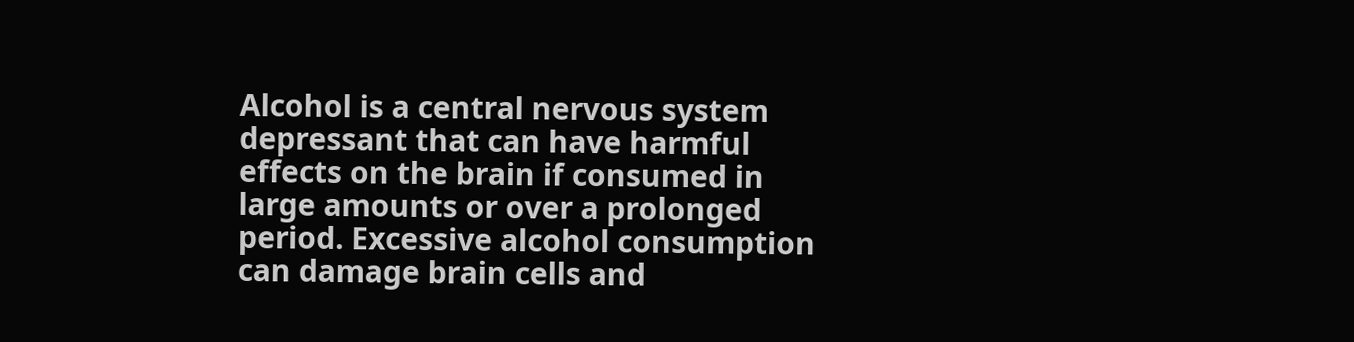Alcohol is a central nervous system depressant that can have harmful effects on the brain if consumed in large amounts or over a prolonged period. Excessive alcohol consumption can damage brain cells and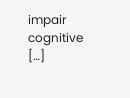impair cognitive […]